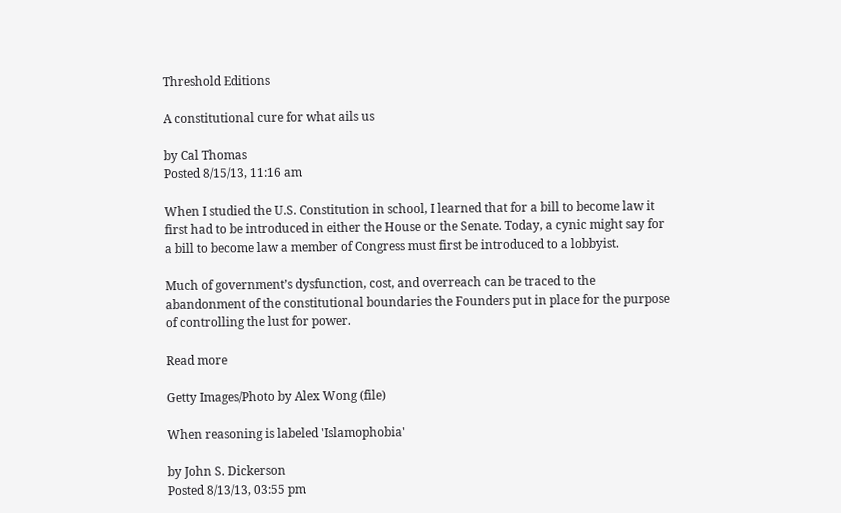Threshold Editions

A constitutional cure for what ails us

by Cal Thomas
Posted 8/15/13, 11:16 am

When I studied the U.S. Constitution in school, I learned that for a bill to become law it first had to be introduced in either the House or the Senate. Today, a cynic might say for a bill to become law a member of Congress must first be introduced to a lobbyist.

Much of government’s dysfunction, cost, and overreach can be traced to the abandonment of the constitutional boundaries the Founders put in place for the purpose of controlling the lust for power.

Read more

Getty Images/Photo by Alex Wong (file)

When reasoning is labeled 'Islamophobia'

by John S. Dickerson
Posted 8/13/13, 03:55 pm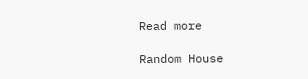Read more

Random House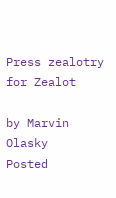Press zealotry for Zealot

by Marvin Olasky
Posted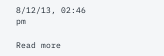8/12/13, 02:46 pm

Read more